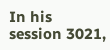In his session 3021,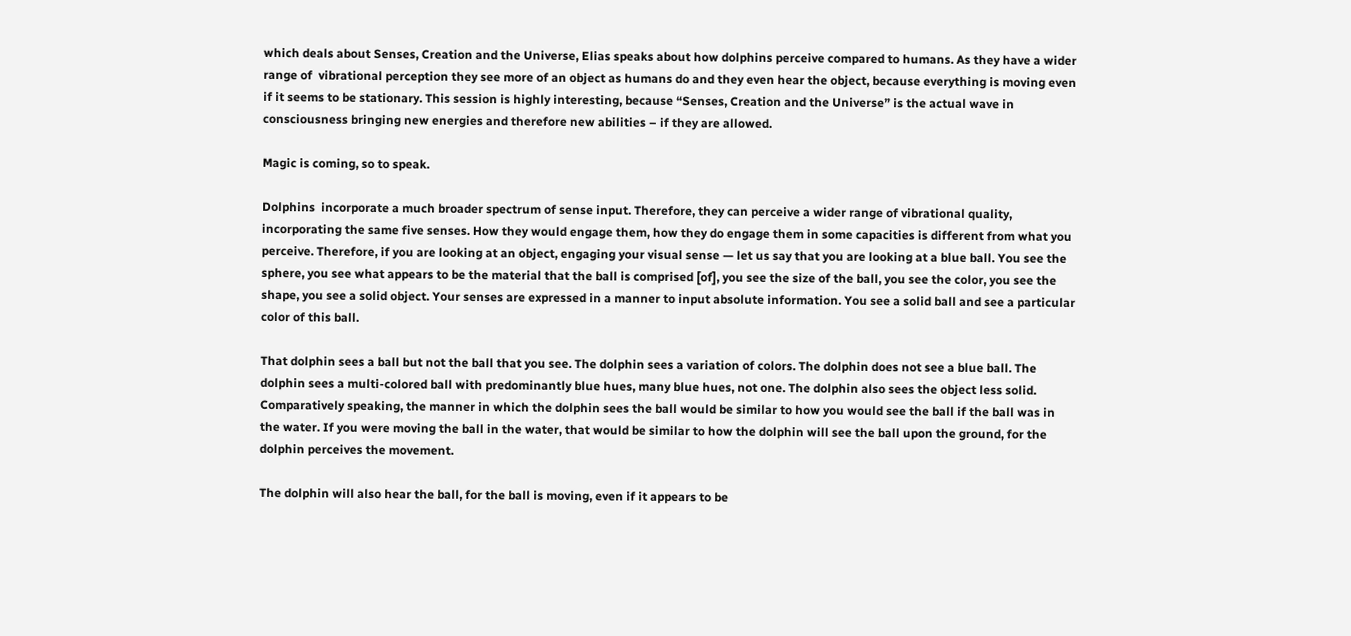which deals about Senses, Creation and the Universe, Elias speaks about how dolphins perceive compared to humans. As they have a wider range of  vibrational perception they see more of an object as humans do and they even hear the object, because everything is moving even if it seems to be stationary. This session is highly interesting, because “Senses, Creation and the Universe” is the actual wave in consciousness bringing new energies and therefore new abilities – if they are allowed.

Magic is coming, so to speak.

Dolphins  incorporate a much broader spectrum of sense input. Therefore, they can perceive a wider range of vibrational quality, incorporating the same five senses. How they would engage them, how they do engage them in some capacities is different from what you perceive. Therefore, if you are looking at an object, engaging your visual sense — let us say that you are looking at a blue ball. You see the sphere, you see what appears to be the material that the ball is comprised [of], you see the size of the ball, you see the color, you see the shape, you see a solid object. Your senses are expressed in a manner to input absolute information. You see a solid ball and see a particular color of this ball.

That dolphin sees a ball but not the ball that you see. The dolphin sees a variation of colors. The dolphin does not see a blue ball. The dolphin sees a multi-colored ball with predominantly blue hues, many blue hues, not one. The dolphin also sees the object less solid. Comparatively speaking, the manner in which the dolphin sees the ball would be similar to how you would see the ball if the ball was in the water. If you were moving the ball in the water, that would be similar to how the dolphin will see the ball upon the ground, for the dolphin perceives the movement.

The dolphin will also hear the ball, for the ball is moving, even if it appears to be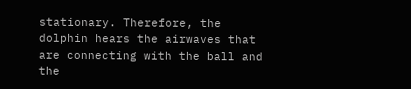stationary. Therefore, the dolphin hears the airwaves that are connecting with the ball and the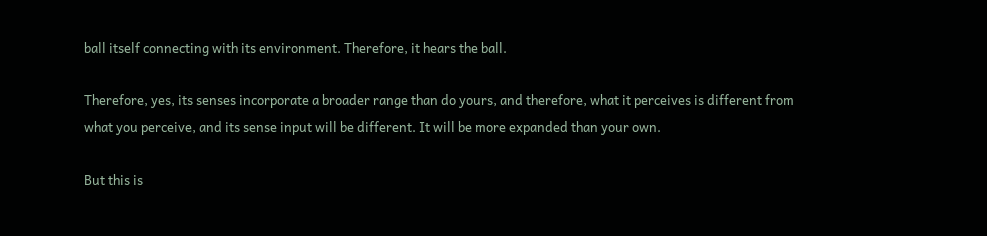ball itself connecting with its environment. Therefore, it hears the ball.

Therefore, yes, its senses incorporate a broader range than do yours, and therefore, what it perceives is different from what you perceive, and its sense input will be different. It will be more expanded than your own.

But this is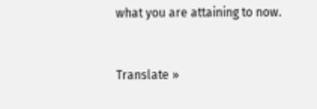what you are attaining to now.


Translate »